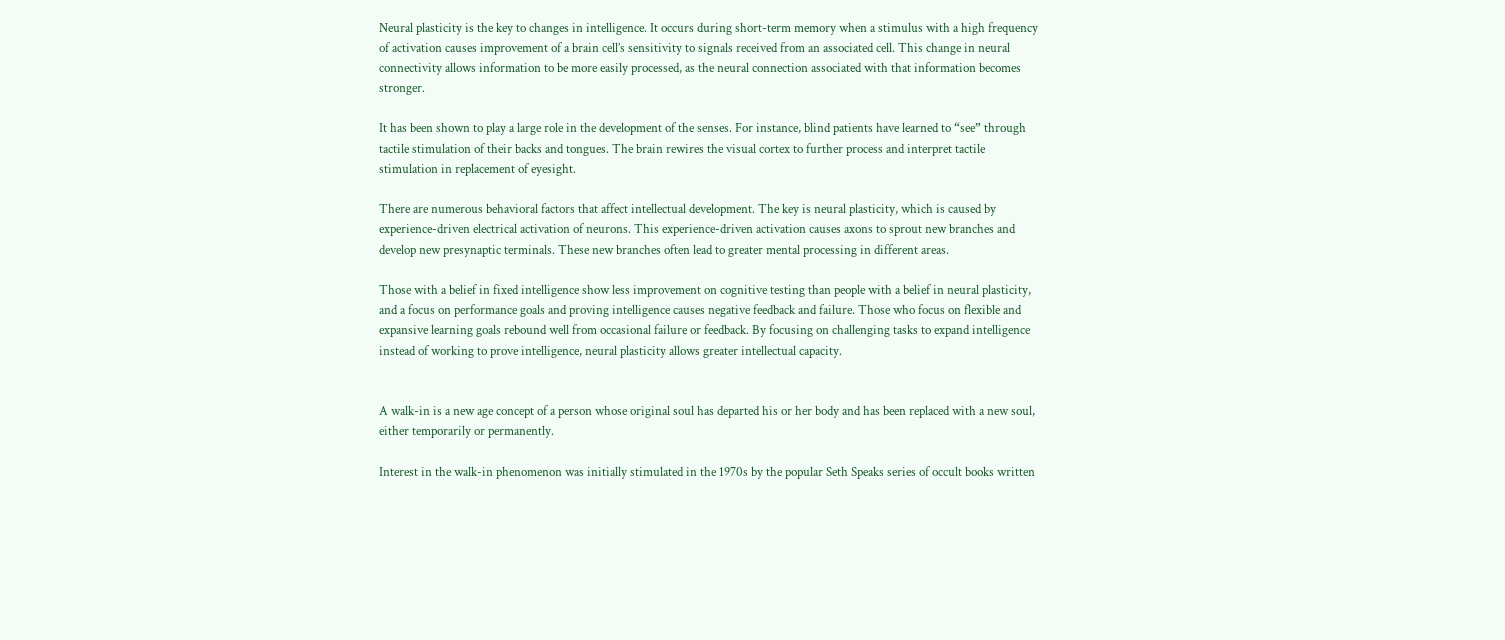Neural plasticity is the key to changes in intelligence. It occurs during short-term memory when a stimulus with a high frequency of activation causes improvement of a brain cell’s sensitivity to signals received from an associated cell. This change in neural connectivity allows information to be more easily processed, as the neural connection associated with that information becomes stronger.

It has been shown to play a large role in the development of the senses. For instance, blind patients have learned to “see” through tactile stimulation of their backs and tongues. The brain rewires the visual cortex to further process and interpret tactile stimulation in replacement of eyesight.

There are numerous behavioral factors that affect intellectual development. The key is neural plasticity, which is caused by experience-driven electrical activation of neurons. This experience-driven activation causes axons to sprout new branches and develop new presynaptic terminals. These new branches often lead to greater mental processing in different areas.

Those with a belief in fixed intelligence show less improvement on cognitive testing than people with a belief in neural plasticity, and a focus on performance goals and proving intelligence causes negative feedback and failure. Those who focus on flexible and expansive learning goals rebound well from occasional failure or feedback. By focusing on challenging tasks to expand intelligence instead of working to prove intelligence, neural plasticity allows greater intellectual capacity.


A walk-in is a new age concept of a person whose original soul has departed his or her body and has been replaced with a new soul, either temporarily or permanently.

Interest in the walk-in phenomenon was initially stimulated in the 1970s by the popular Seth Speaks series of occult books written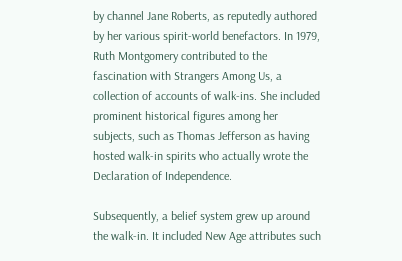by channel Jane Roberts, as reputedly authored by her various spirit-world benefactors. In 1979, Ruth Montgomery contributed to the fascination with Strangers Among Us, a collection of accounts of walk-ins. She included prominent historical figures among her subjects, such as Thomas Jefferson as having hosted walk-in spirits who actually wrote the Declaration of Independence.

Subsequently, a belief system grew up around the walk-in. It included New Age attributes such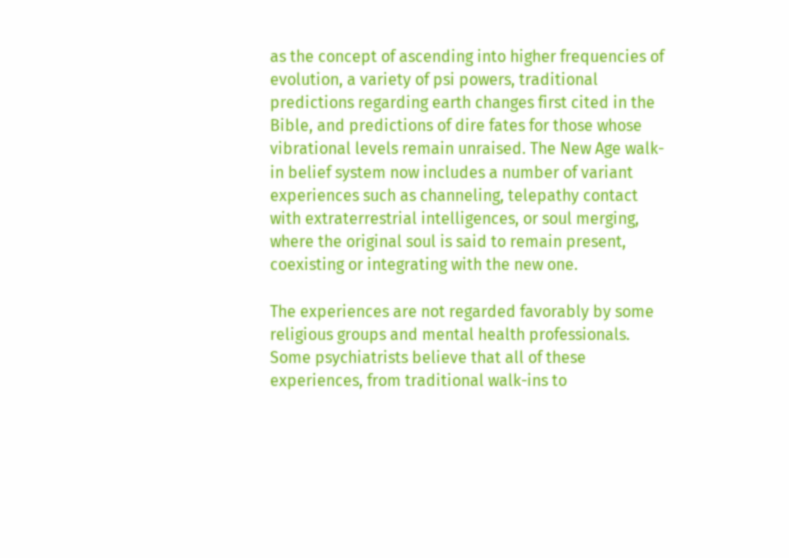as the concept of ascending into higher frequencies of evolution, a variety of psi powers, traditional predictions regarding earth changes first cited in the Bible, and predictions of dire fates for those whose vibrational levels remain unraised. The New Age walk-in belief system now includes a number of variant experiences such as channeling, telepathy contact with extraterrestrial intelligences, or soul merging, where the original soul is said to remain present, coexisting or integrating with the new one.

The experiences are not regarded favorably by some religious groups and mental health professionals. Some psychiatrists believe that all of these experiences, from traditional walk-ins to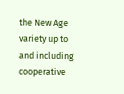the New Age variety up to and including cooperative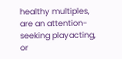healthy multiples, are an attention-seeking playacting, or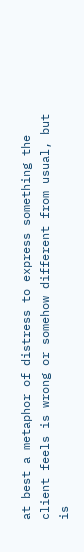at best a metaphor of distress to express something the client feels is wrong or somehow different from usual, but is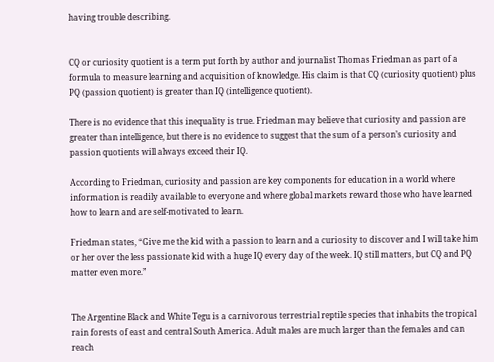having trouble describing.


CQ or curiosity quotient is a term put forth by author and journalist Thomas Friedman as part of a formula to measure learning and acquisition of knowledge. His claim is that CQ (curiosity quotient) plus PQ (passion quotient) is greater than IQ (intelligence quotient).

There is no evidence that this inequality is true. Friedman may believe that curiosity and passion are greater than intelligence, but there is no evidence to suggest that the sum of a person’s curiosity and passion quotients will always exceed their IQ.

According to Friedman, curiosity and passion are key components for education in a world where information is readily available to everyone and where global markets reward those who have learned how to learn and are self-motivated to learn.

Friedman states, “Give me the kid with a passion to learn and a curiosity to discover and I will take him or her over the less passionate kid with a huge IQ every day of the week. IQ still matters, but CQ and PQ matter even more.”


The Argentine Black and White Tegu is a carnivorous terrestrial reptile species that inhabits the tropical rain forests of east and central South America. Adult males are much larger than the females and can reach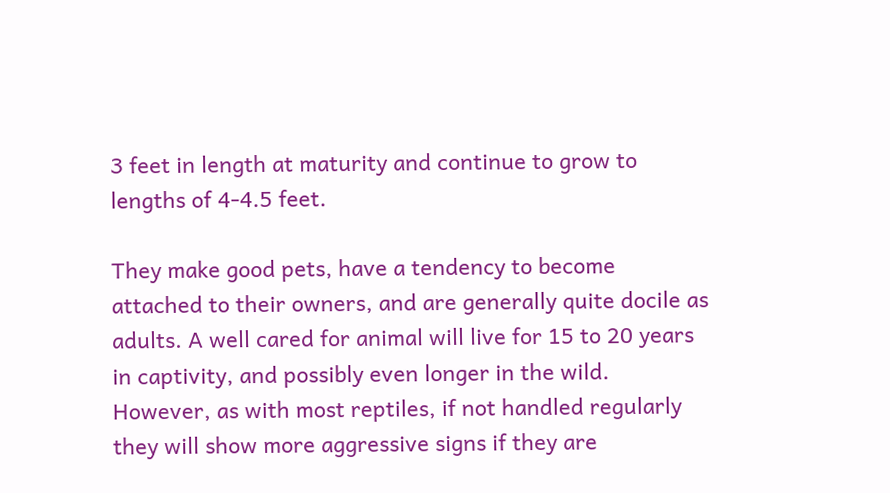3 feet in length at maturity and continue to grow to lengths of 4-4.5 feet.

They make good pets, have a tendency to become attached to their owners, and are generally quite docile as adults. A well cared for animal will live for 15 to 20 years in captivity, and possibly even longer in the wild. However, as with most reptiles, if not handled regularly they will show more aggressive signs if they are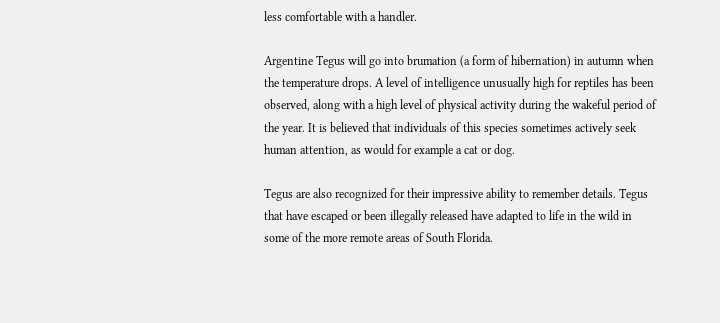less comfortable with a handler.

Argentine Tegus will go into brumation (a form of hibernation) in autumn when the temperature drops. A level of intelligence unusually high for reptiles has been observed, along with a high level of physical activity during the wakeful period of the year. It is believed that individuals of this species sometimes actively seek human attention, as would for example a cat or dog.

Tegus are also recognized for their impressive ability to remember details. Tegus that have escaped or been illegally released have adapted to life in the wild in some of the more remote areas of South Florida.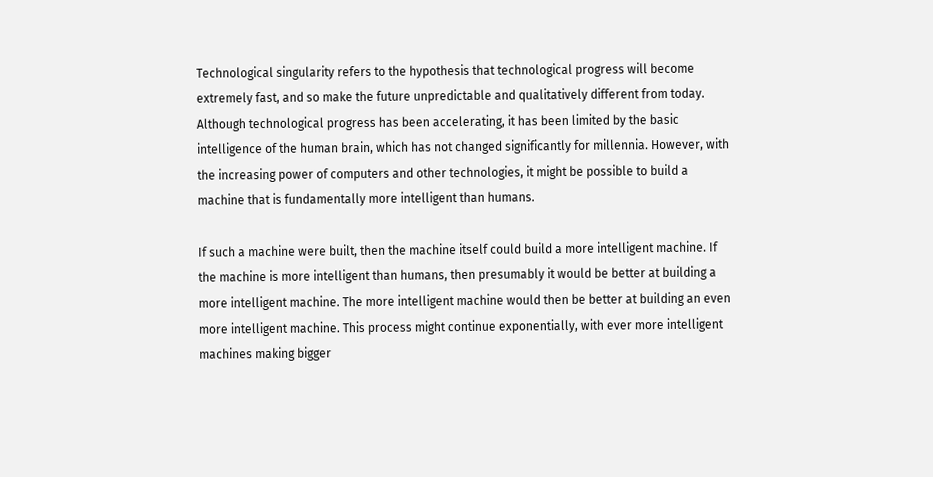Technological singularity refers to the hypothesis that technological progress will become extremely fast, and so make the future unpredictable and qualitatively different from today. Although technological progress has been accelerating, it has been limited by the basic intelligence of the human brain, which has not changed significantly for millennia. However, with the increasing power of computers and other technologies, it might be possible to build a machine that is fundamentally more intelligent than humans.

If such a machine were built, then the machine itself could build a more intelligent machine. If the machine is more intelligent than humans, then presumably it would be better at building a more intelligent machine. The more intelligent machine would then be better at building an even more intelligent machine. This process might continue exponentially, with ever more intelligent machines making bigger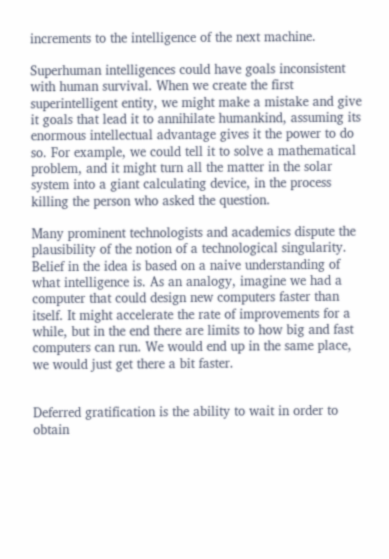increments to the intelligence of the next machine.

Superhuman intelligences could have goals inconsistent with human survival. When we create the first superintelligent entity, we might make a mistake and give it goals that lead it to annihilate humankind, assuming its enormous intellectual advantage gives it the power to do so. For example, we could tell it to solve a mathematical problem, and it might turn all the matter in the solar system into a giant calculating device, in the process killing the person who asked the question.

Many prominent technologists and academics dispute the plausibility of the notion of a technological singularity. Belief in the idea is based on a naive understanding of what intelligence is. As an analogy, imagine we had a computer that could design new computers faster than itself. It might accelerate the rate of improvements for a while, but in the end there are limits to how big and fast computers can run. We would end up in the same place, we would just get there a bit faster.


Deferred gratification is the ability to wait in order to obtain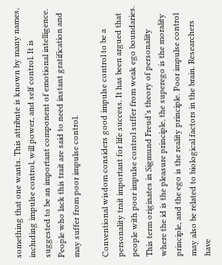something that one wants. This attribute is known by many names, including impulse control, will power, and self control. It is suggested to be an important component of emotional intelligence. People who lack this trait are said to need instant gratification and may suffer from poor impulse control.

Conventional wisdom considers good impulse control to be a personality trait important for life success. It has been argued that people with poor impulse control suffer from weak ego boundaries. This term originates in Sigmund Freud’s theory of personality where the id is the pleasure principle, the superego is the morality principle, and the ego is the reality principle. Poor impulse control may also be related to biological factors in the brain. Researchers have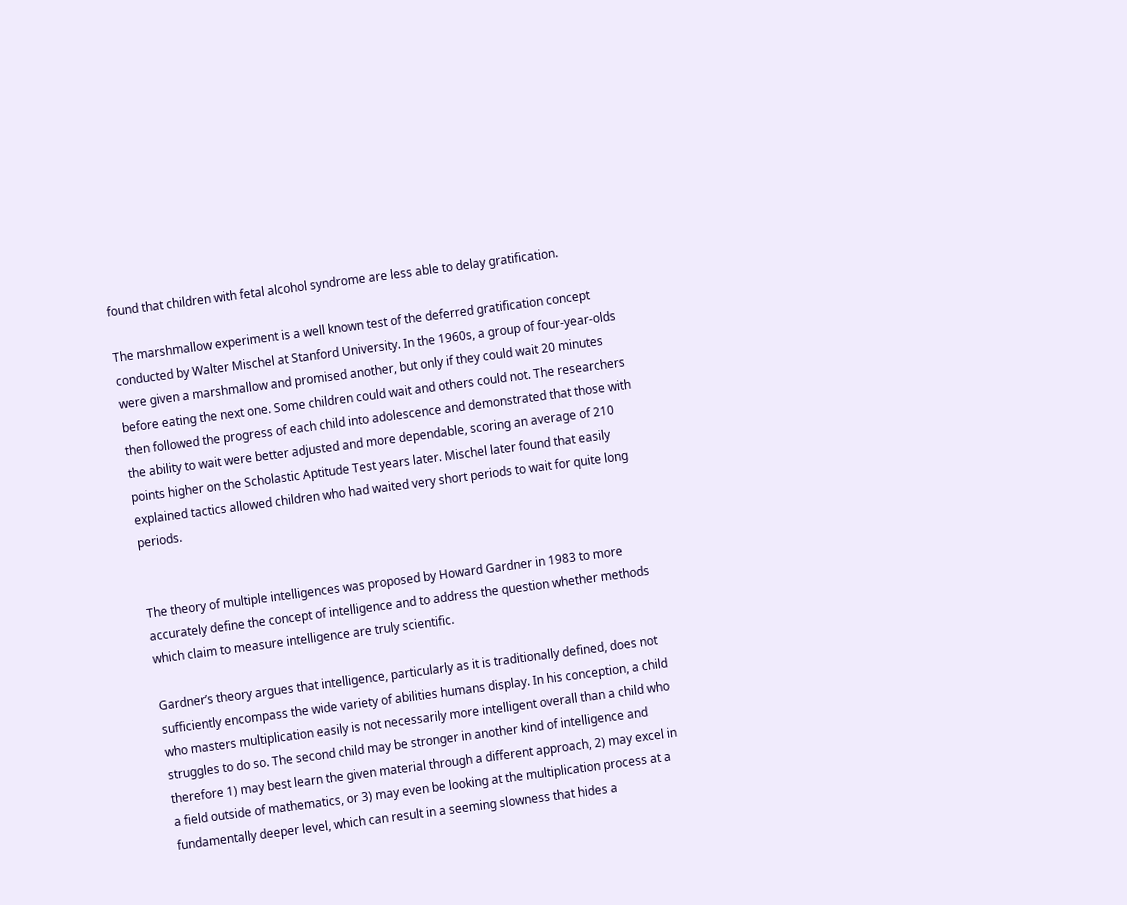found that children with fetal alcohol syndrome are less able to delay gratification.

The marshmallow experiment is a well known test of the deferred gratification concept conducted by Walter Mischel at Stanford University. In the 1960s, a group of four-year-olds were given a marshmallow and promised another, but only if they could wait 20 minutes before eating the next one. Some children could wait and others could not. The researchers then followed the progress of each child into adolescence and demonstrated that those with the ability to wait were better adjusted and more dependable, scoring an average of 210 points higher on the Scholastic Aptitude Test years later. Mischel later found that easily explained tactics allowed children who had waited very short periods to wait for quite long periods.


The theory of multiple intelligences was proposed by Howard Gardner in 1983 to more accurately define the concept of intelligence and to address the question whether methods which claim to measure intelligence are truly scientific.

Gardner’s theory argues that intelligence, particularly as it is traditionally defined, does not sufficiently encompass the wide variety of abilities humans display. In his conception, a child who masters multiplication easily is not necessarily more intelligent overall than a child who struggles to do so. The second child may be stronger in another kind of intelligence and therefore 1) may best learn the given material through a different approach, 2) may excel in a field outside of mathematics, or 3) may even be looking at the multiplication process at a fundamentally deeper level, which can result in a seeming slowness that hides a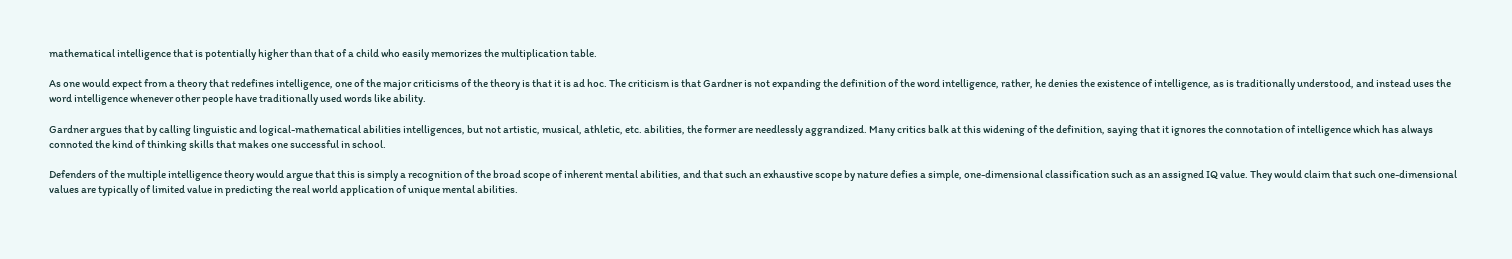mathematical intelligence that is potentially higher than that of a child who easily memorizes the multiplication table.

As one would expect from a theory that redefines intelligence, one of the major criticisms of the theory is that it is ad hoc. The criticism is that Gardner is not expanding the definition of the word intelligence, rather, he denies the existence of intelligence, as is traditionally understood, and instead uses the word intelligence whenever other people have traditionally used words like ability.

Gardner argues that by calling linguistic and logical-mathematical abilities intelligences, but not artistic, musical, athletic, etc. abilities, the former are needlessly aggrandized. Many critics balk at this widening of the definition, saying that it ignores the connotation of intelligence which has always connoted the kind of thinking skills that makes one successful in school.

Defenders of the multiple intelligence theory would argue that this is simply a recognition of the broad scope of inherent mental abilities, and that such an exhaustive scope by nature defies a simple, one-dimensional classification such as an assigned IQ value. They would claim that such one-dimensional values are typically of limited value in predicting the real world application of unique mental abilities.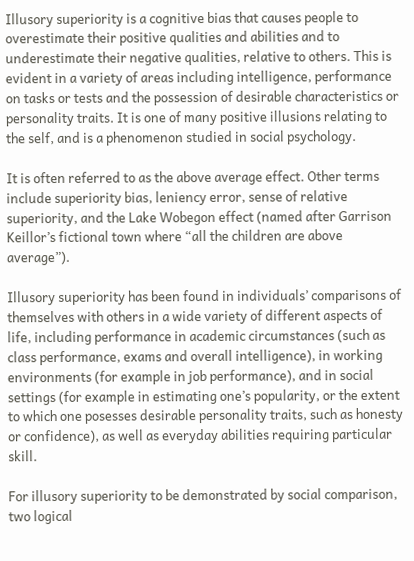Illusory superiority is a cognitive bias that causes people to overestimate their positive qualities and abilities and to underestimate their negative qualities, relative to others. This is evident in a variety of areas including intelligence, performance on tasks or tests and the possession of desirable characteristics or personality traits. It is one of many positive illusions relating to the self, and is a phenomenon studied in social psychology.

It is often referred to as the above average effect. Other terms include superiority bias, leniency error, sense of relative superiority, and the Lake Wobegon effect (named after Garrison Keillor’s fictional town where “all the children are above average”).

Illusory superiority has been found in individuals’ comparisons of themselves with others in a wide variety of different aspects of life, including performance in academic circumstances (such as class performance, exams and overall intelligence), in working environments (for example in job performance), and in social settings (for example in estimating one’s popularity, or the extent to which one posesses desirable personality traits, such as honesty or confidence), as well as everyday abilities requiring particular skill.

For illusory superiority to be demonstrated by social comparison, two logical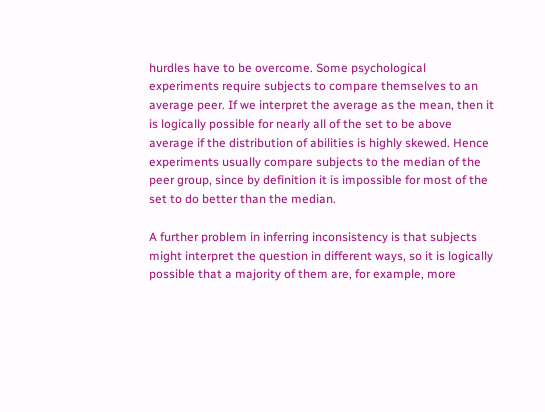hurdles have to be overcome. Some psychological experiments require subjects to compare themselves to an average peer. If we interpret the average as the mean, then it is logically possible for nearly all of the set to be above average if the distribution of abilities is highly skewed. Hence experiments usually compare subjects to the median of the peer group, since by definition it is impossible for most of the set to do better than the median.

A further problem in inferring inconsistency is that subjects might interpret the question in different ways, so it is logically possible that a majority of them are, for example, more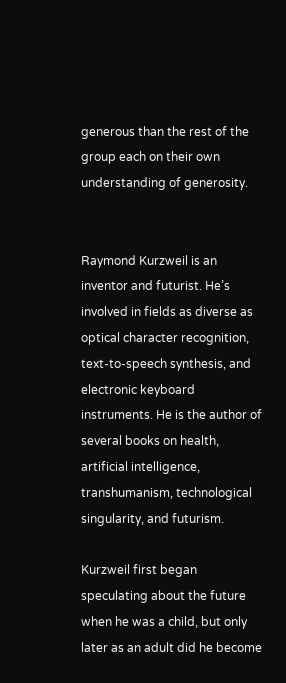generous than the rest of the group each on their own understanding of generosity.


Raymond Kurzweil is an inventor and futurist. He’s involved in fields as diverse as optical character recognition, text-to-speech synthesis, and electronic keyboard instruments. He is the author of several books on health, artificial intelligence, transhumanism, technological singularity, and futurism.

Kurzweil first began speculating about the future when he was a child, but only later as an adult did he become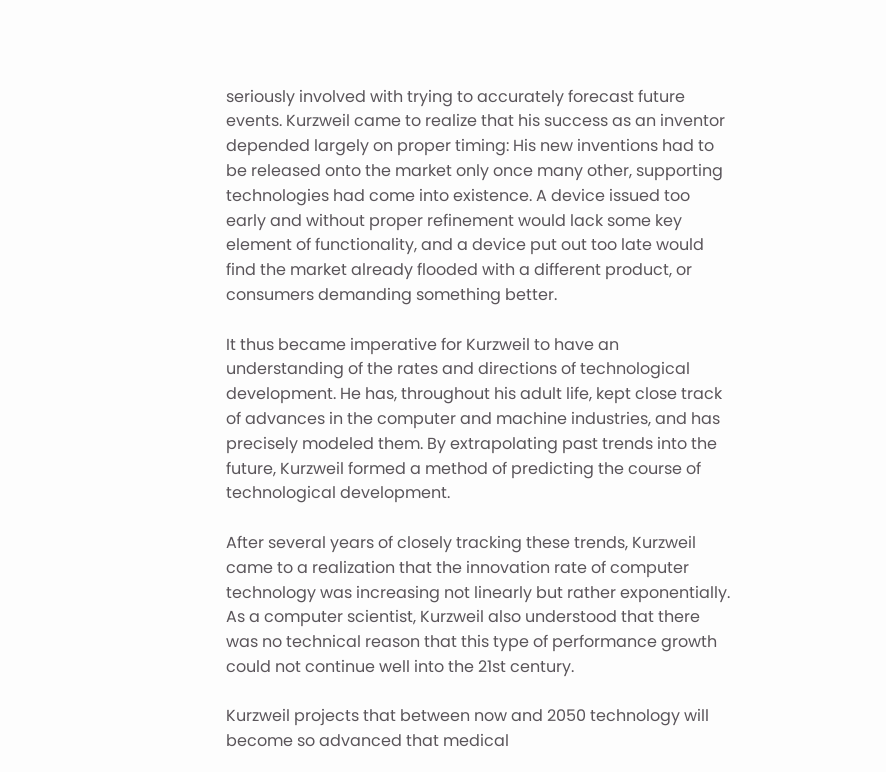seriously involved with trying to accurately forecast future events. Kurzweil came to realize that his success as an inventor depended largely on proper timing: His new inventions had to be released onto the market only once many other, supporting technologies had come into existence. A device issued too early and without proper refinement would lack some key element of functionality, and a device put out too late would find the market already flooded with a different product, or consumers demanding something better.

It thus became imperative for Kurzweil to have an understanding of the rates and directions of technological development. He has, throughout his adult life, kept close track of advances in the computer and machine industries, and has precisely modeled them. By extrapolating past trends into the future, Kurzweil formed a method of predicting the course of technological development.

After several years of closely tracking these trends, Kurzweil came to a realization that the innovation rate of computer technology was increasing not linearly but rather exponentially. As a computer scientist, Kurzweil also understood that there was no technical reason that this type of performance growth could not continue well into the 21st century.

Kurzweil projects that between now and 2050 technology will become so advanced that medical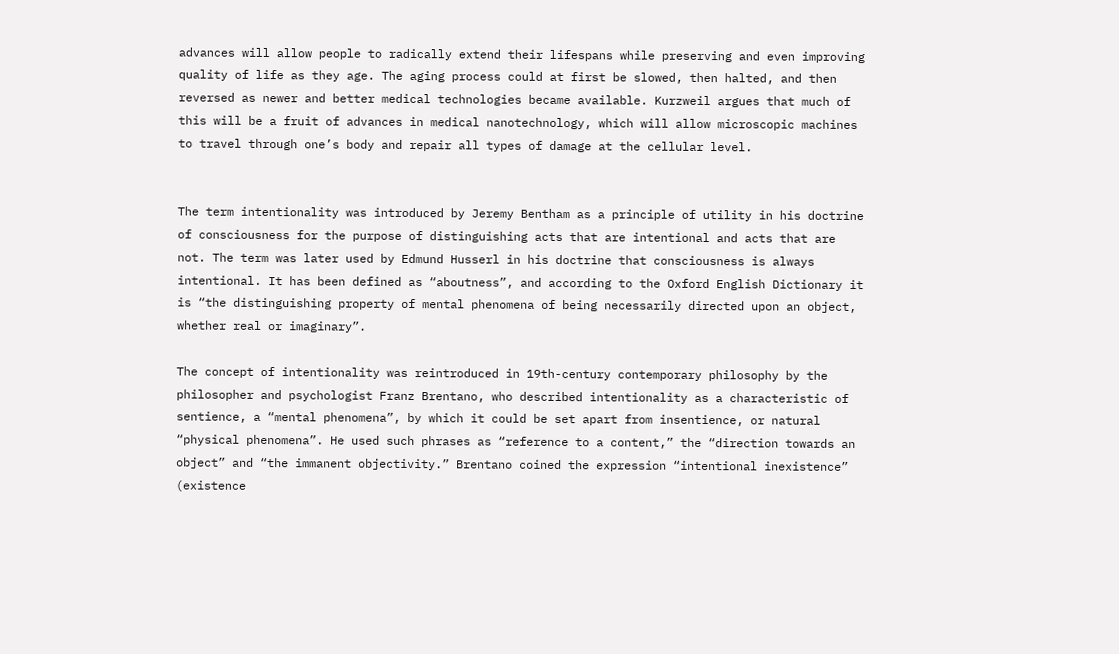advances will allow people to radically extend their lifespans while preserving and even improving quality of life as they age. The aging process could at first be slowed, then halted, and then reversed as newer and better medical technologies became available. Kurzweil argues that much of this will be a fruit of advances in medical nanotechnology, which will allow microscopic machines to travel through one’s body and repair all types of damage at the cellular level.


The term intentionality was introduced by Jeremy Bentham as a principle of utility in his doctrine of consciousness for the purpose of distinguishing acts that are intentional and acts that are not. The term was later used by Edmund Husserl in his doctrine that consciousness is always intentional. It has been defined as “aboutness”, and according to the Oxford English Dictionary it is “the distinguishing property of mental phenomena of being necessarily directed upon an object, whether real or imaginary”.

The concept of intentionality was reintroduced in 19th-century contemporary philosophy by the philosopher and psychologist Franz Brentano, who described intentionality as a characteristic of sentience, a “mental phenomena”, by which it could be set apart from insentience, or natural “physical phenomena”. He used such phrases as “reference to a content,” the “direction towards an object” and “the immanent objectivity.” Brentano coined the expression “intentional inexistence” (existence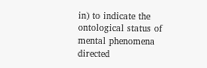in) to indicate the ontological status of mental phenomena directed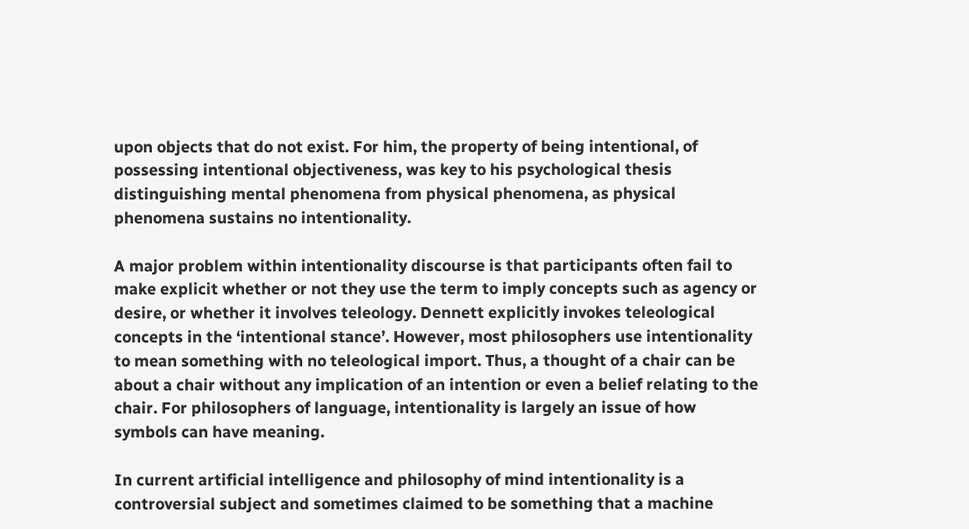upon objects that do not exist. For him, the property of being intentional, of possessing intentional objectiveness, was key to his psychological thesis distinguishing mental phenomena from physical phenomena, as physical phenomena sustains no intentionality.

A major problem within intentionality discourse is that participants often fail to make explicit whether or not they use the term to imply concepts such as agency or desire, or whether it involves teleology. Dennett explicitly invokes teleological concepts in the ‘intentional stance’. However, most philosophers use intentionality to mean something with no teleological import. Thus, a thought of a chair can be about a chair without any implication of an intention or even a belief relating to the chair. For philosophers of language, intentionality is largely an issue of how symbols can have meaning.

In current artificial intelligence and philosophy of mind intentionality is a controversial subject and sometimes claimed to be something that a machine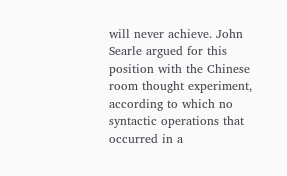will never achieve. John Searle argued for this position with the Chinese room thought experiment, according to which no syntactic operations that occurred in a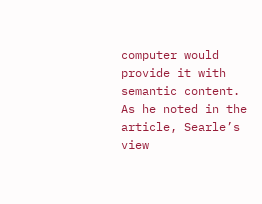computer would provide it with semantic content. As he noted in the article, Searle’s view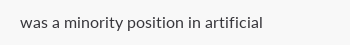was a minority position in artificial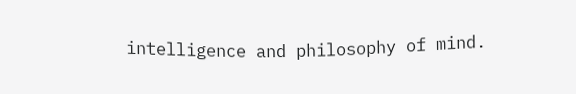intelligence and philosophy of mind.